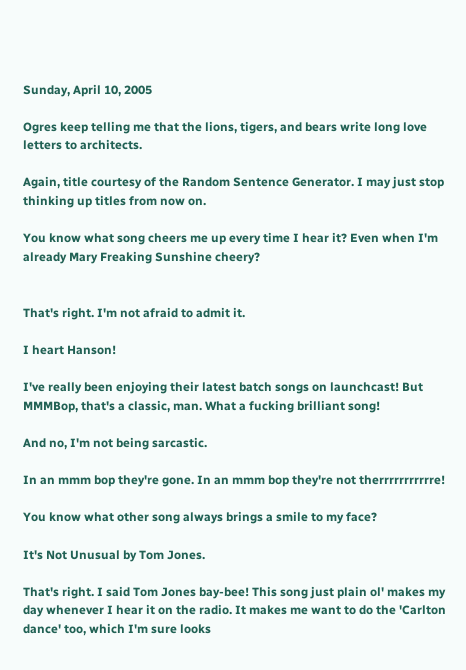Sunday, April 10, 2005

Ogres keep telling me that the lions, tigers, and bears write long love letters to architects.

Again, title courtesy of the Random Sentence Generator. I may just stop thinking up titles from now on.

You know what song cheers me up every time I hear it? Even when I'm already Mary Freaking Sunshine cheery?


That's right. I'm not afraid to admit it.

I heart Hanson!

I've really been enjoying their latest batch songs on launchcast! But MMMBop, that's a classic, man. What a fucking brilliant song!

And no, I'm not being sarcastic.

In an mmm bop they're gone. In an mmm bop they're not therrrrrrrrrrre!

You know what other song always brings a smile to my face?

It's Not Unusual by Tom Jones.

That's right. I said Tom Jones bay-bee! This song just plain ol' makes my day whenever I hear it on the radio. It makes me want to do the 'Carlton dance' too, which I'm sure looks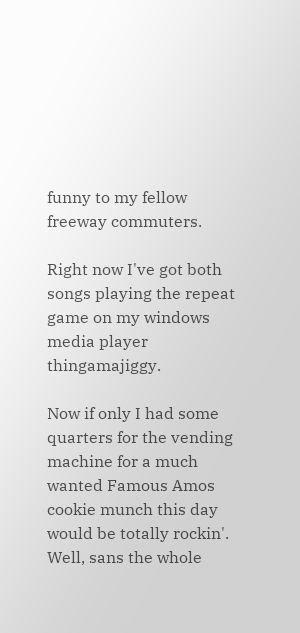funny to my fellow freeway commuters.

Right now I've got both songs playing the repeat game on my windows media player thingamajiggy.

Now if only I had some quarters for the vending machine for a much wanted Famous Amos cookie munch this day would be totally rockin'. Well, sans the whole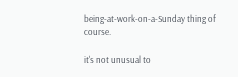being-at-work-on-a-Sunday thing of course.

it's not unusual to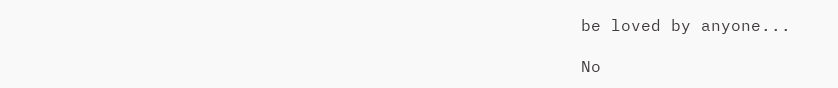be loved by anyone...

No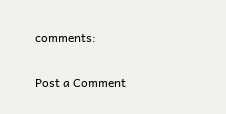comments:

Post a Comment